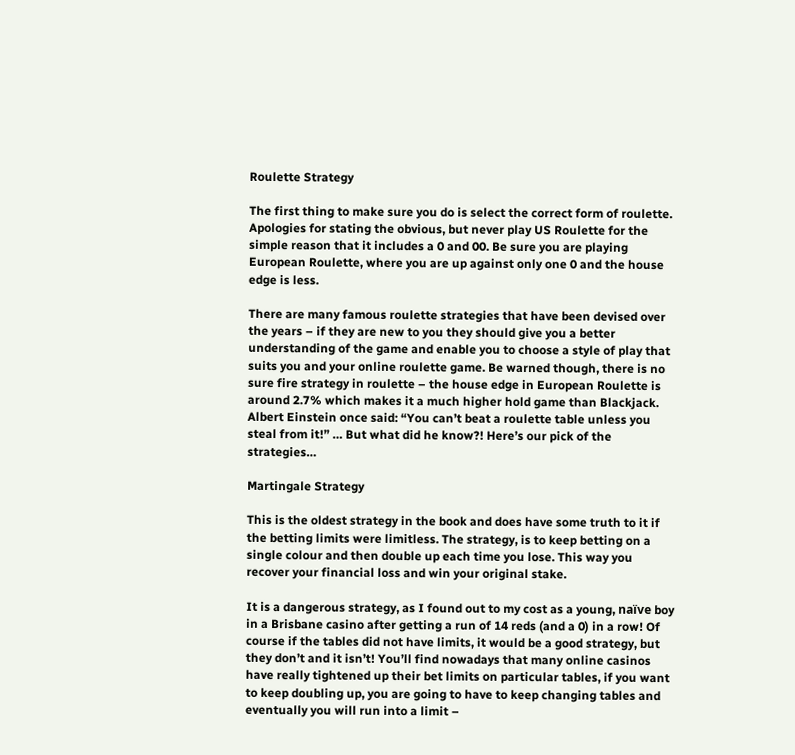Roulette Strategy

The first thing to make sure you do is select the correct form of roulette. Apologies for stating the obvious, but never play US Roulette for the simple reason that it includes a 0 and 00. Be sure you are playing European Roulette, where you are up against only one 0 and the house edge is less.

There are many famous roulette strategies that have been devised over the years – if they are new to you they should give you a better understanding of the game and enable you to choose a style of play that suits you and your online roulette game. Be warned though, there is no sure fire strategy in roulette – the house edge in European Roulette is around 2.7% which makes it a much higher hold game than Blackjack. Albert Einstein once said: “You can’t beat a roulette table unless you steal from it!” … But what did he know?! Here’s our pick of the strategies…

Martingale Strategy

This is the oldest strategy in the book and does have some truth to it if the betting limits were limitless. The strategy, is to keep betting on a single colour and then double up each time you lose. This way you recover your financial loss and win your original stake.

It is a dangerous strategy, as I found out to my cost as a young, naïve boy in a Brisbane casino after getting a run of 14 reds (and a 0) in a row! Of course if the tables did not have limits, it would be a good strategy, but they don’t and it isn’t! You’ll find nowadays that many online casinos have really tightened up their bet limits on particular tables, if you want to keep doubling up, you are going to have to keep changing tables and eventually you will run into a limit –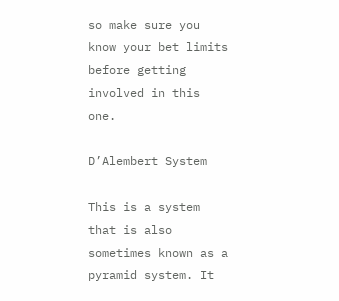so make sure you know your bet limits before getting involved in this one.

D’Alembert System

This is a system that is also sometimes known as a pyramid system. It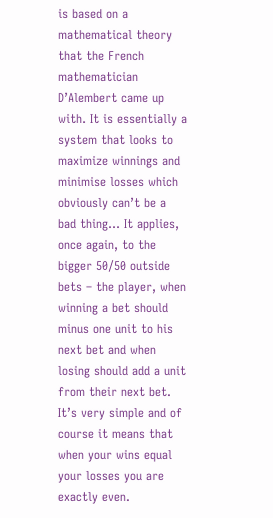is based on a mathematical theory that the French mathematician D’Alembert came up with. It is essentially a system that looks to maximize winnings and minimise losses which obviously can’t be a bad thing… It applies, once again, to the bigger 50/50 outside bets – the player, when winning a bet should minus one unit to his next bet and when losing should add a unit from their next bet. It’s very simple and of course it means that when your wins equal your losses you are exactly even.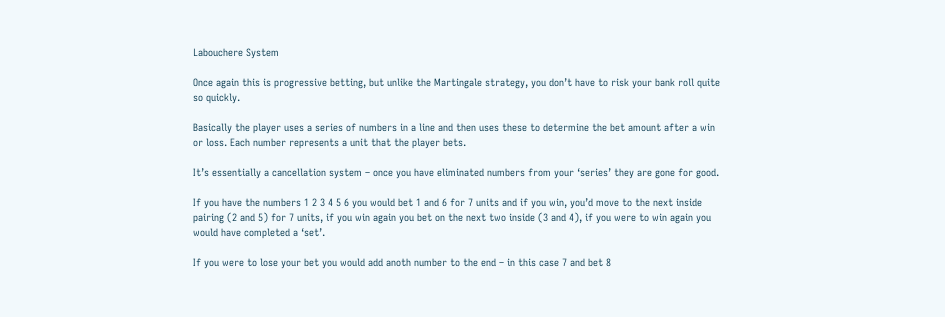Labouchere System

Once again this is progressive betting, but unlike the Martingale strategy, you don’t have to risk your bank roll quite so quickly.

Basically the player uses a series of numbers in a line and then uses these to determine the bet amount after a win or loss. Each number represents a unit that the player bets.

It’s essentially a cancellation system – once you have eliminated numbers from your ‘series’ they are gone for good.

If you have the numbers 1 2 3 4 5 6 you would bet 1 and 6 for 7 units and if you win, you’d move to the next inside pairing (2 and 5) for 7 units, if you win again you bet on the next two inside (3 and 4), if you were to win again you would have completed a ‘set’.

If you were to lose your bet you would add anoth number to the end – in this case 7 and bet 8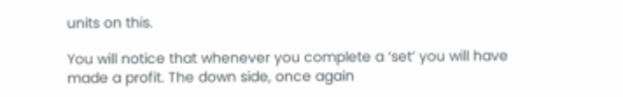units on this.

You will notice that whenever you complete a ‘set’ you will have made a profit. The down side, once again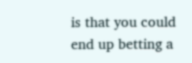is that you could end up betting a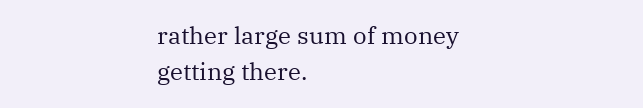rather large sum of money getting there.